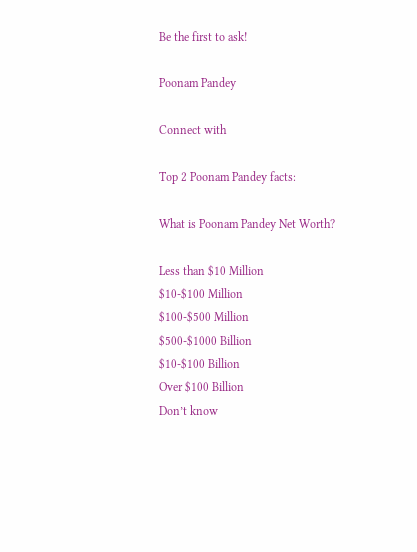Be the first to ask!

Poonam Pandey

Connect with

Top 2 Poonam Pandey facts:

What is Poonam Pandey Net Worth?

Less than $10 Million
$10-$100 Million
$100-$500 Million
$500-$1000 Billion
$10-$100 Billion
Over $100 Billion
Don’t know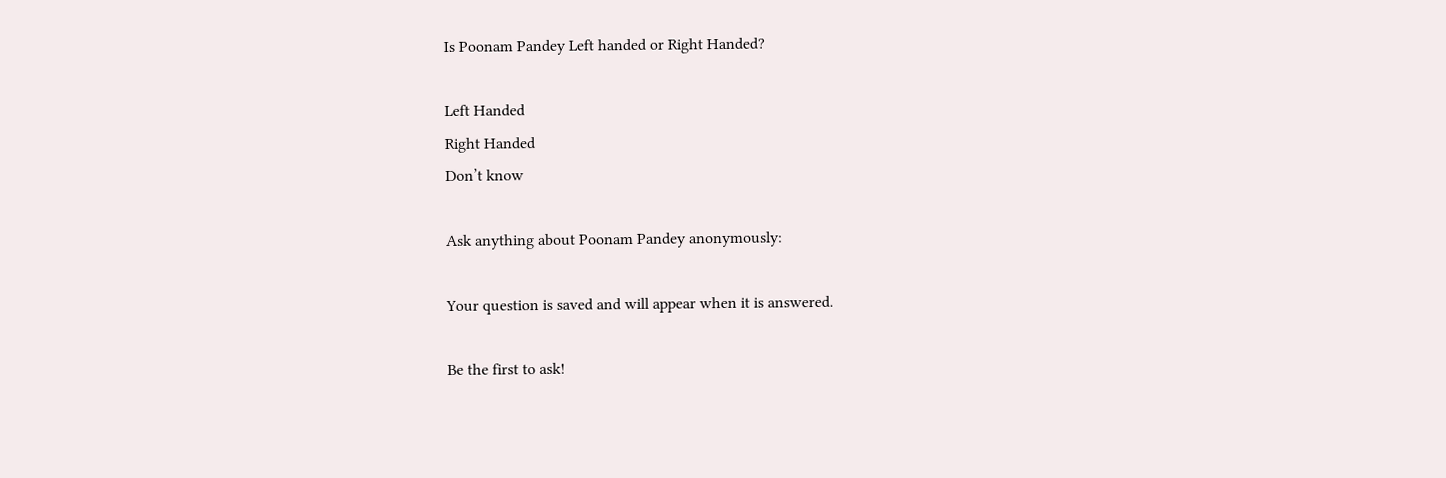Is Poonam Pandey Left handed or Right Handed?

Left Handed
Right Handed
Don’t know

Ask anything about Poonam Pandey anonymously:

Your question is saved and will appear when it is answered.

Be the first to ask!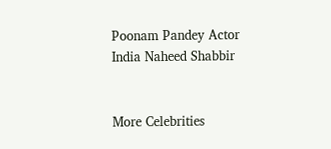Poonam Pandey Actor
India Naheed Shabbir


More Celebrities